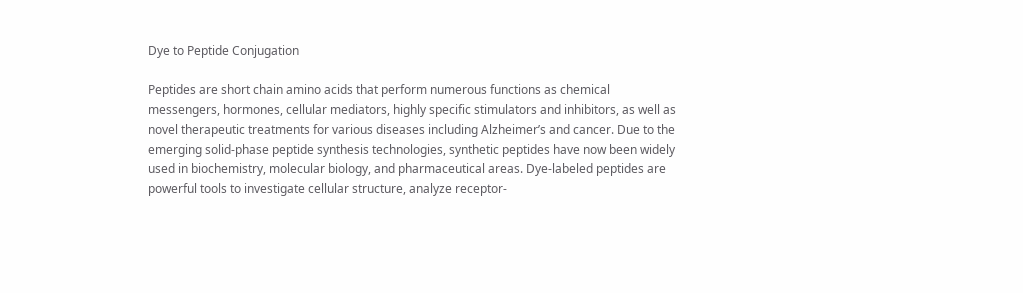Dye to Peptide Conjugation

Peptides are short chain amino acids that perform numerous functions as chemical messengers, hormones, cellular mediators, highly specific stimulators and inhibitors, as well as novel therapeutic treatments for various diseases including Alzheimer’s and cancer. Due to the emerging solid-phase peptide synthesis technologies, synthetic peptides have now been widely used in biochemistry, molecular biology, and pharmaceutical areas. Dye-labeled peptides are powerful tools to investigate cellular structure, analyze receptor-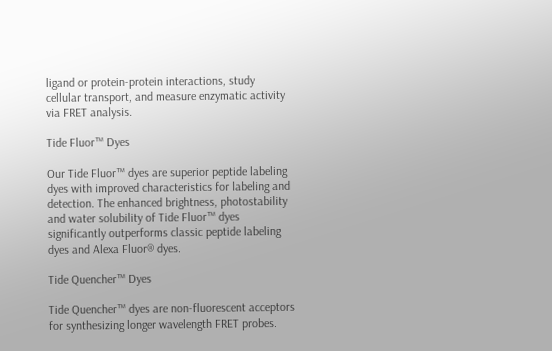ligand or protein-protein interactions, study cellular transport, and measure enzymatic activity via FRET analysis.

Tide Fluor™ Dyes

Our Tide Fluor™ dyes are superior peptide labeling dyes with improved characteristics for labeling and detection. The enhanced brightness, photostability and water solubility of Tide Fluor™ dyes significantly outperforms classic peptide labeling dyes and Alexa Fluor® dyes.

Tide Quencher™ Dyes

Tide Quencher™ dyes are non-fluorescent acceptors for synthesizing longer wavelength FRET probes.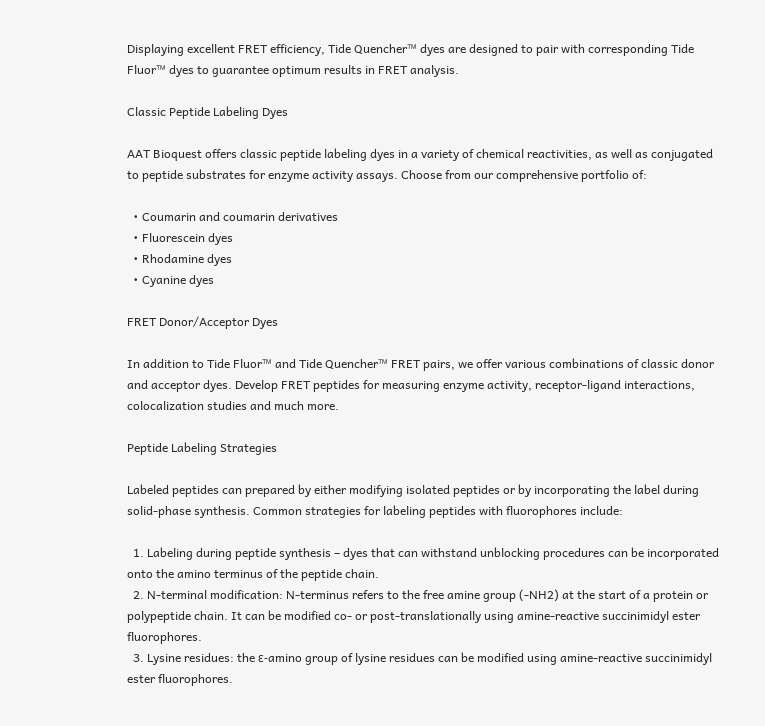Displaying excellent FRET efficiency, Tide Quencher™ dyes are designed to pair with corresponding Tide Fluor™ dyes to guarantee optimum results in FRET analysis.

Classic Peptide Labeling Dyes

AAT Bioquest offers classic peptide labeling dyes in a variety of chemical reactivities, as well as conjugated to peptide substrates for enzyme activity assays. Choose from our comprehensive portfolio of:

  • Coumarin and coumarin derivatives
  • Fluorescein dyes
  • Rhodamine dyes
  • Cyanine dyes

FRET Donor/Acceptor Dyes

In addition to Tide Fluor™ and Tide Quencher™ FRET pairs, we offer various combinations of classic donor and acceptor dyes. Develop FRET peptides for measuring enzyme activity, receptor-ligand interactions, colocalization studies and much more.

Peptide Labeling Strategies

Labeled peptides can prepared by either modifying isolated peptides or by incorporating the label during solid-phase synthesis. Common strategies for labeling peptides with fluorophores include:

  1. Labeling during peptide synthesis – dyes that can withstand unblocking procedures can be incorporated onto the amino terminus of the peptide chain.
  2. N-terminal modification: N-terminus refers to the free amine group (-NH2) at the start of a protein or polypeptide chain. It can be modified co- or post-translationally using amine-reactive succinimidyl ester fluorophores.
  3. Lysine residues: the ε-amino group of lysine residues can be modified using amine-reactive succinimidyl ester fluorophores.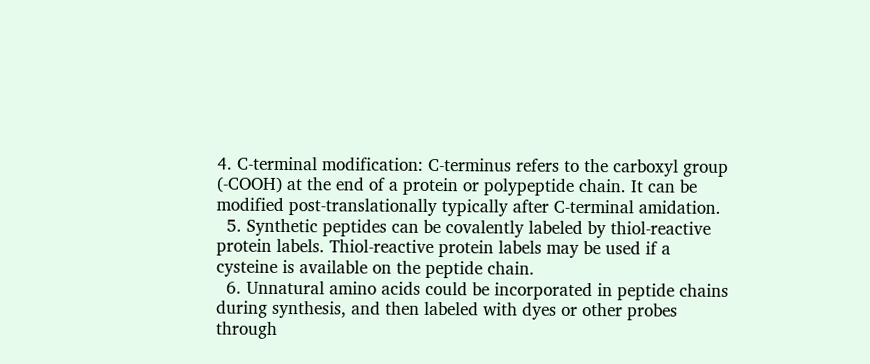4. C-terminal modification: C-terminus refers to the carboxyl group (-COOH) at the end of a protein or polypeptide chain. It can be modified post-translationally typically after C-terminal amidation.
  5. Synthetic peptides can be covalently labeled by thiol-reactive protein labels. Thiol-reactive protein labels may be used if a cysteine is available on the peptide chain.
  6. Unnatural amino acids could be incorporated in peptide chains during synthesis, and then labeled with dyes or other probes through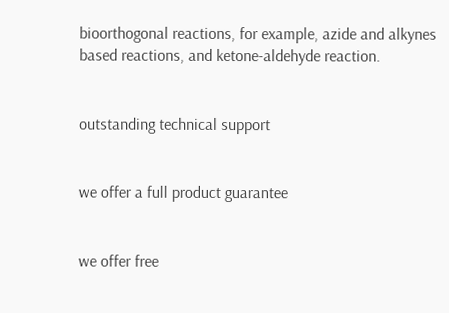bioorthogonal reactions, for example, azide and alkynes based reactions, and ketone-aldehyde reaction.


outstanding technical support


we offer a full product guarantee


we offer free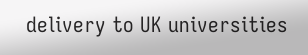delivery to UK universities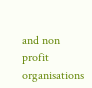and non profit organisations